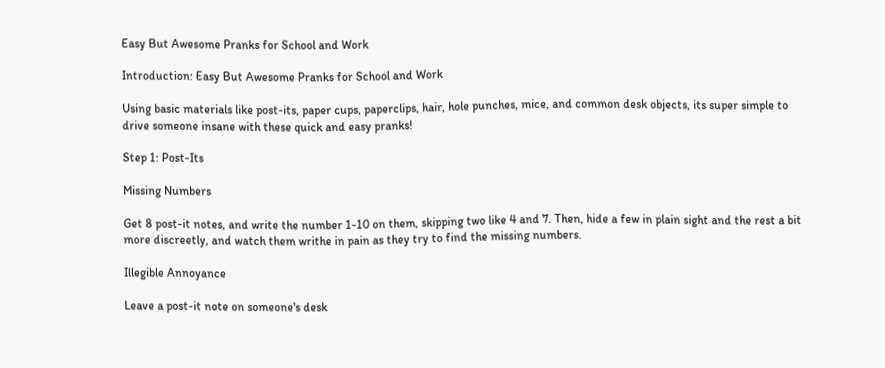Easy But Awesome Pranks for School and Work

Introduction: Easy But Awesome Pranks for School and Work

Using basic materials like post-its, paper cups, paperclips, hair, hole punches, mice, and common desk objects, its super simple to drive someone insane with these quick and easy pranks!

Step 1: Post-Its

Missing Numbers

Get 8 post-it notes, and write the number 1-10 on them, skipping two like 4 and 7. Then, hide a few in plain sight and the rest a bit more discreetly, and watch them writhe in pain as they try to find the missing numbers.

Illegible Annoyance

Leave a post-it note on someone's desk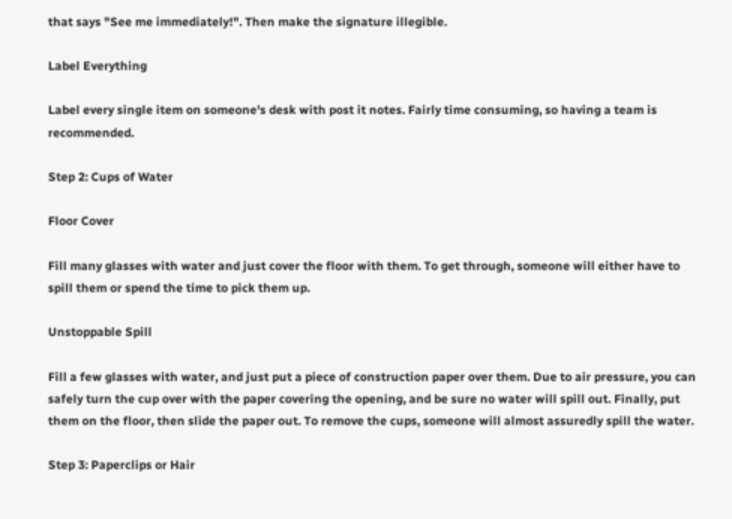that says "See me immediately!". Then make the signature illegible.

Label Everything

Label every single item on someone's desk with post it notes. Fairly time consuming, so having a team is recommended.

Step 2: Cups of Water

Floor Cover

Fill many glasses with water and just cover the floor with them. To get through, someone will either have to spill them or spend the time to pick them up.

Unstoppable Spill

Fill a few glasses with water, and just put a piece of construction paper over them. Due to air pressure, you can safely turn the cup over with the paper covering the opening, and be sure no water will spill out. Finally, put them on the floor, then slide the paper out. To remove the cups, someone will almost assuredly spill the water.

Step 3: Paperclips or Hair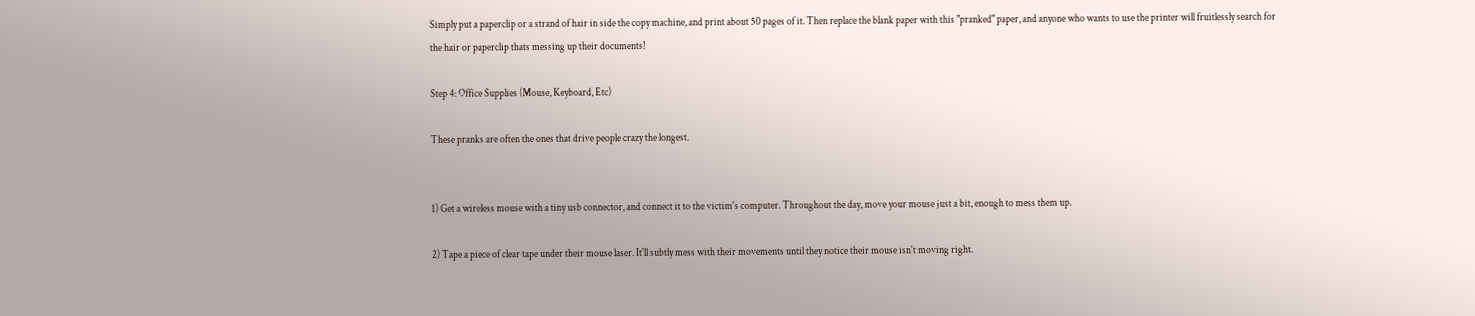Simply put a paperclip or a strand of hair in side the copy machine, and print about 50 pages of it. Then replace the blank paper with this "pranked" paper, and anyone who wants to use the printer will fruitlessly search for the hair or paperclip thats messing up their documents!

Step 4: Office Supplies (Mouse, Keyboard, Etc)

These pranks are often the ones that drive people crazy the longest.


1) Get a wireless mouse with a tiny usb connector, and connect it to the victim's computer. Throughout the day, move your mouse just a bit, enough to mess them up.

2) Tape a piece of clear tape under their mouse laser. It'll subtly mess with their movements until they notice their mouse isn't moving right.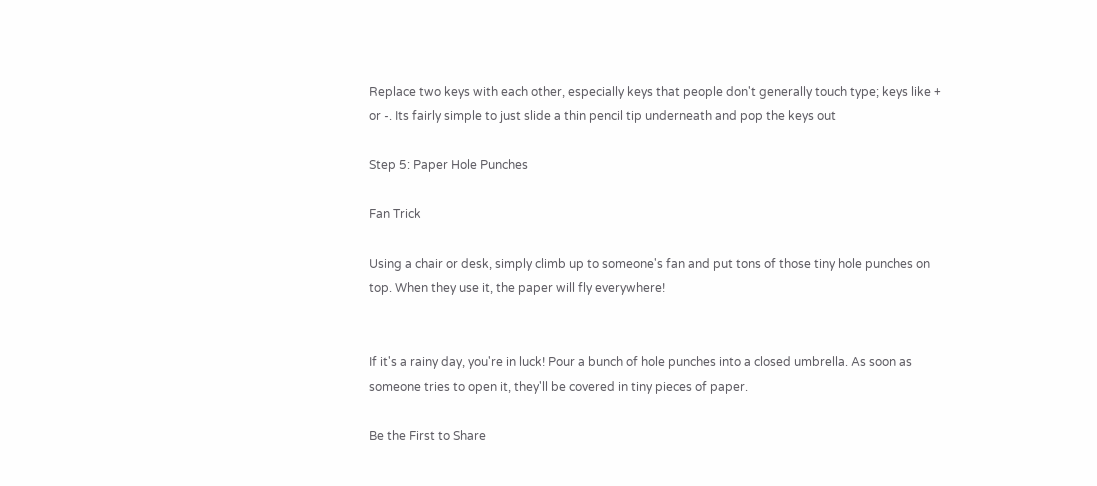Replace two keys with each other, especially keys that people don't generally touch type; keys like + or -. Its fairly simple to just slide a thin pencil tip underneath and pop the keys out

Step 5: Paper Hole Punches

Fan Trick

Using a chair or desk, simply climb up to someone's fan and put tons of those tiny hole punches on top. When they use it, the paper will fly everywhere!


If it's a rainy day, you're in luck! Pour a bunch of hole punches into a closed umbrella. As soon as someone tries to open it, they'll be covered in tiny pieces of paper.

Be the First to Share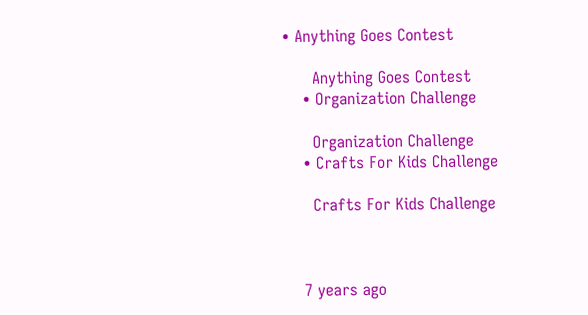• Anything Goes Contest

      Anything Goes Contest
    • Organization Challenge

      Organization Challenge
    • Crafts For Kids Challenge

      Crafts For Kids Challenge



    7 years ago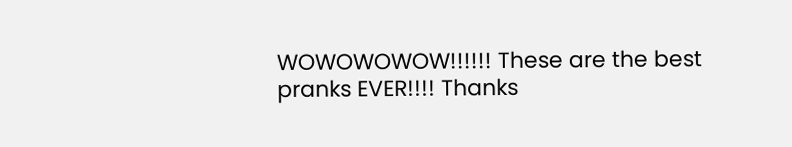WOWOWOWOW!!!!!! These are the best pranks EVER!!!! Thanks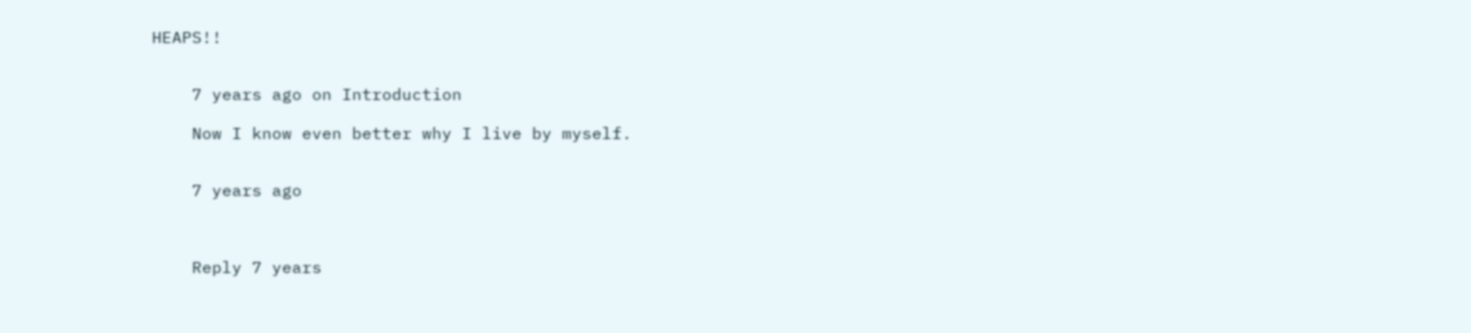HEAPS!!


    7 years ago on Introduction

    Now I know even better why I live by myself.


    7 years ago



    Reply 7 years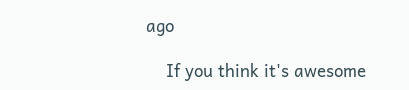ago

    If you think it's awesome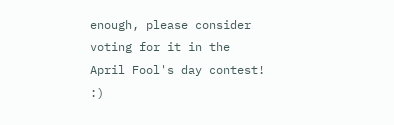enough, please consider voting for it in the April Fool's day contest! :)